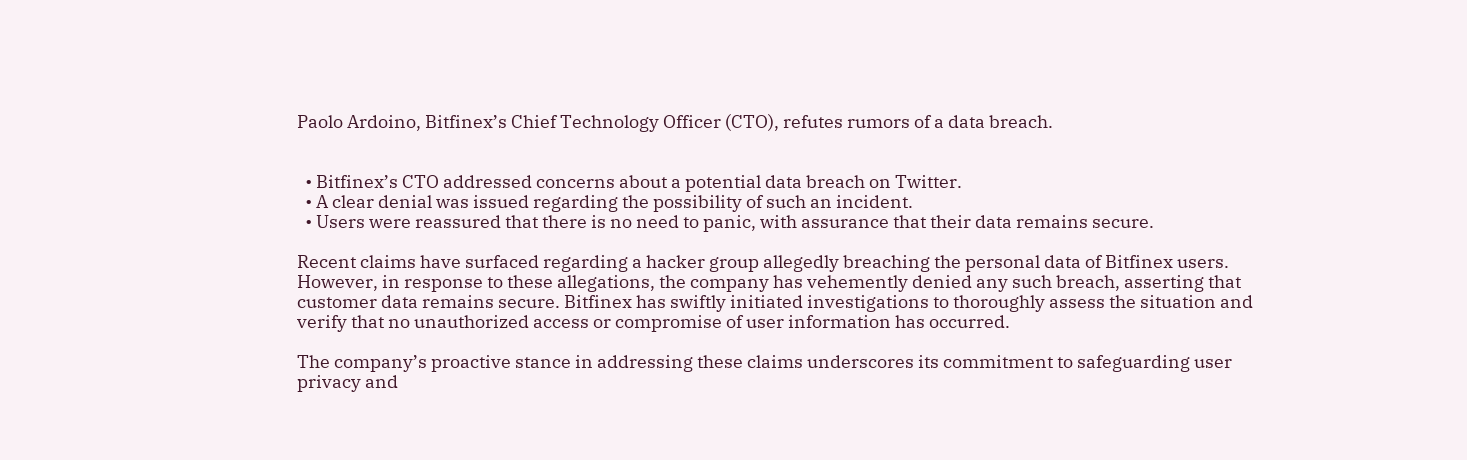Paolo Ardoino, Bitfinex’s Chief Technology Officer (CTO), refutes rumors of a data breach.


  • Bitfinex’s CTO addressed concerns about a potential data breach on Twitter.
  • A clear denial was issued regarding the possibility of such an incident.
  • Users were reassured that there is no need to panic, with assurance that their data remains secure.

Recent claims have surfaced regarding a hacker group allegedly breaching the personal data of Bitfinex users. However, in response to these allegations, the company has vehemently denied any such breach, asserting that customer data remains secure. Bitfinex has swiftly initiated investigations to thoroughly assess the situation and verify that no unauthorized access or compromise of user information has occurred.

The company’s proactive stance in addressing these claims underscores its commitment to safeguarding user privacy and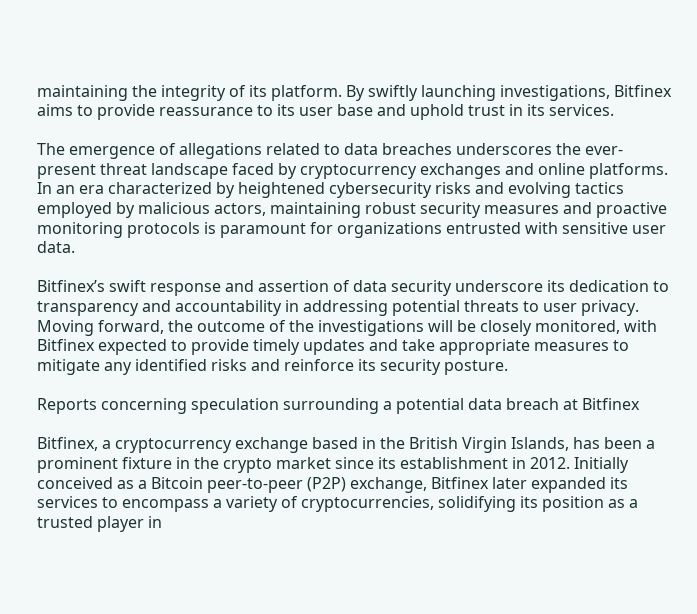maintaining the integrity of its platform. By swiftly launching investigations, Bitfinex aims to provide reassurance to its user base and uphold trust in its services.

The emergence of allegations related to data breaches underscores the ever-present threat landscape faced by cryptocurrency exchanges and online platforms. In an era characterized by heightened cybersecurity risks and evolving tactics employed by malicious actors, maintaining robust security measures and proactive monitoring protocols is paramount for organizations entrusted with sensitive user data.

Bitfinex’s swift response and assertion of data security underscore its dedication to transparency and accountability in addressing potential threats to user privacy. Moving forward, the outcome of the investigations will be closely monitored, with Bitfinex expected to provide timely updates and take appropriate measures to mitigate any identified risks and reinforce its security posture.

Reports concerning speculation surrounding a potential data breach at Bitfinex

Bitfinex, a cryptocurrency exchange based in the British Virgin Islands, has been a prominent fixture in the crypto market since its establishment in 2012. Initially conceived as a Bitcoin peer-to-peer (P2P) exchange, Bitfinex later expanded its services to encompass a variety of cryptocurrencies, solidifying its position as a trusted player in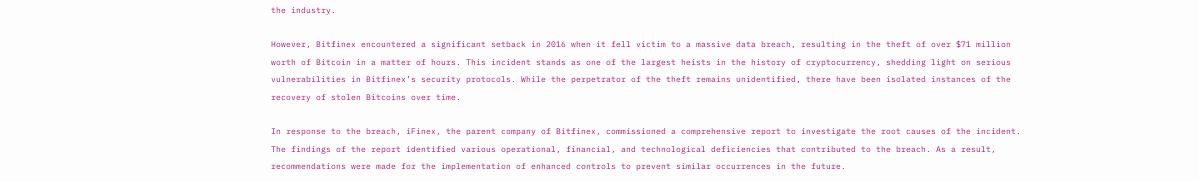the industry.

However, Bitfinex encountered a significant setback in 2016 when it fell victim to a massive data breach, resulting in the theft of over $71 million worth of Bitcoin in a matter of hours. This incident stands as one of the largest heists in the history of cryptocurrency, shedding light on serious vulnerabilities in Bitfinex’s security protocols. While the perpetrator of the theft remains unidentified, there have been isolated instances of the recovery of stolen Bitcoins over time.

In response to the breach, iFinex, the parent company of Bitfinex, commissioned a comprehensive report to investigate the root causes of the incident. The findings of the report identified various operational, financial, and technological deficiencies that contributed to the breach. As a result, recommendations were made for the implementation of enhanced controls to prevent similar occurrences in the future.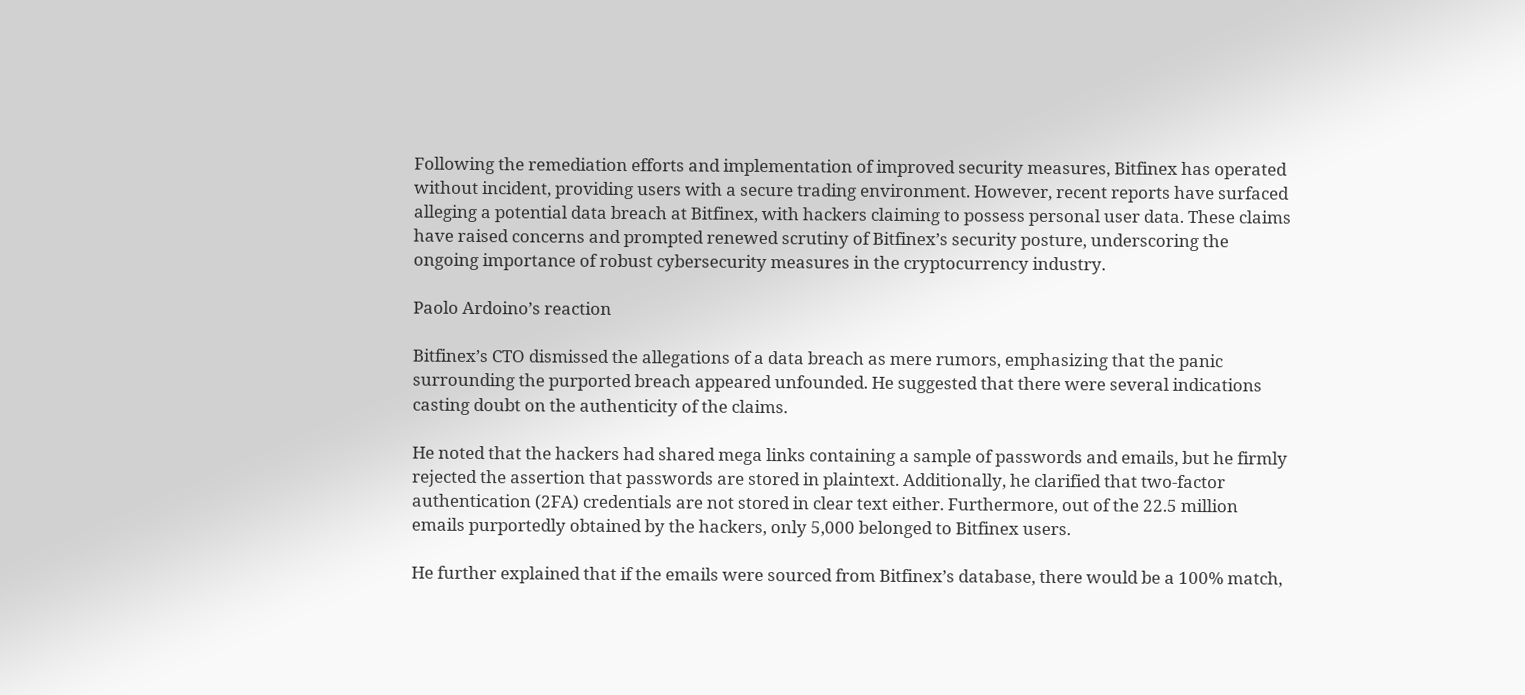Following the remediation efforts and implementation of improved security measures, Bitfinex has operated without incident, providing users with a secure trading environment. However, recent reports have surfaced alleging a potential data breach at Bitfinex, with hackers claiming to possess personal user data. These claims have raised concerns and prompted renewed scrutiny of Bitfinex’s security posture, underscoring the ongoing importance of robust cybersecurity measures in the cryptocurrency industry.

Paolo Ardoino’s reaction

Bitfinex’s CTO dismissed the allegations of a data breach as mere rumors, emphasizing that the panic surrounding the purported breach appeared unfounded. He suggested that there were several indications casting doubt on the authenticity of the claims.

He noted that the hackers had shared mega links containing a sample of passwords and emails, but he firmly rejected the assertion that passwords are stored in plaintext. Additionally, he clarified that two-factor authentication (2FA) credentials are not stored in clear text either. Furthermore, out of the 22.5 million emails purportedly obtained by the hackers, only 5,000 belonged to Bitfinex users.

He further explained that if the emails were sourced from Bitfinex’s database, there would be a 100% match,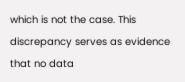which is not the case. This discrepancy serves as evidence that no data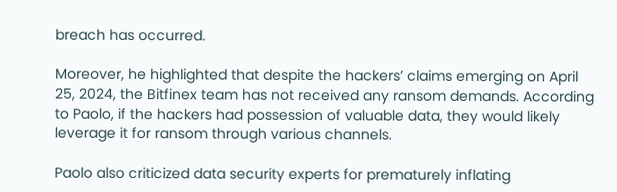breach has occurred.

Moreover, he highlighted that despite the hackers’ claims emerging on April 25, 2024, the Bitfinex team has not received any ransom demands. According to Paolo, if the hackers had possession of valuable data, they would likely leverage it for ransom through various channels.

Paolo also criticized data security experts for prematurely inflating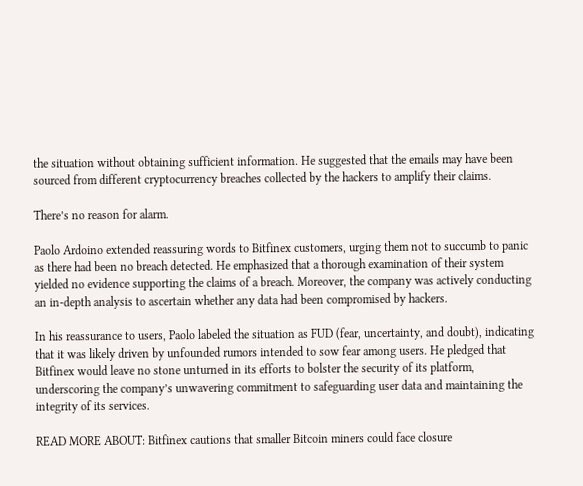the situation without obtaining sufficient information. He suggested that the emails may have been sourced from different cryptocurrency breaches collected by the hackers to amplify their claims.

There’s no reason for alarm.

Paolo Ardoino extended reassuring words to Bitfinex customers, urging them not to succumb to panic as there had been no breach detected. He emphasized that a thorough examination of their system yielded no evidence supporting the claims of a breach. Moreover, the company was actively conducting an in-depth analysis to ascertain whether any data had been compromised by hackers.

In his reassurance to users, Paolo labeled the situation as FUD (fear, uncertainty, and doubt), indicating that it was likely driven by unfounded rumors intended to sow fear among users. He pledged that Bitfinex would leave no stone unturned in its efforts to bolster the security of its platform, underscoring the company’s unwavering commitment to safeguarding user data and maintaining the integrity of its services.

READ MORE ABOUT: Bitfinex cautions that smaller Bitcoin miners could face closure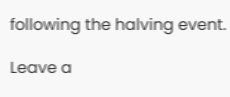following the halving event.

Leave a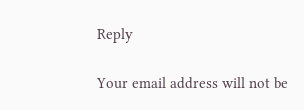Reply

Your email address will not be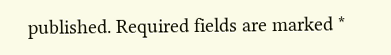published. Required fields are marked *